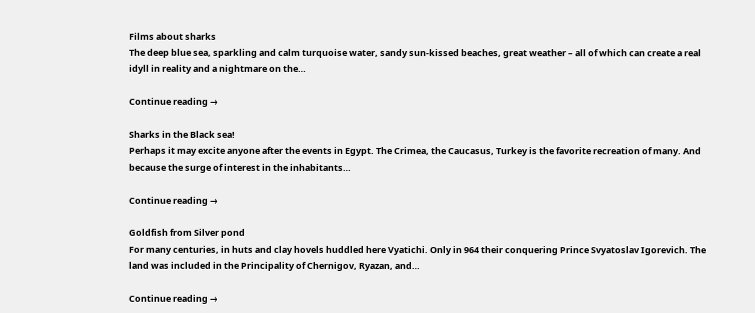Films about sharks
The deep blue sea, sparkling and calm turquoise water, sandy sun-kissed beaches, great weather – all of which can create a real idyll in reality and a nightmare on the…

Continue reading →

Sharks in the Black sea!
Perhaps it may excite anyone after the events in Egypt. The Crimea, the Caucasus, Turkey is the favorite recreation of many. And because the surge of interest in the inhabitants…

Continue reading →

Goldfish from Silver pond
For many centuries, in huts and clay hovels huddled here Vyatichi. Only in 964 their conquering Prince Svyatoslav Igorevich. The land was included in the Principality of Chernigov, Ryazan, and…

Continue reading →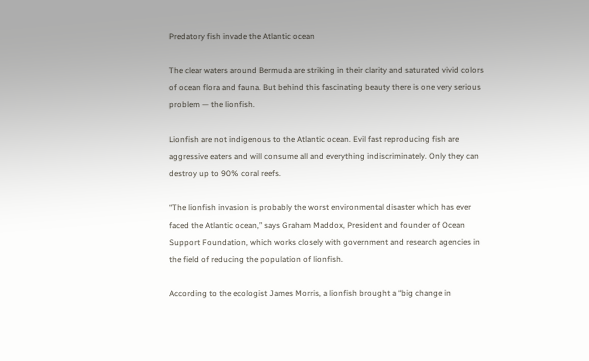Predatory fish invade the Atlantic ocean

The clear waters around Bermuda are striking in their clarity and saturated vivid colors of ocean flora and fauna. But behind this fascinating beauty there is one very serious problem — the lionfish.

Lionfish are not indigenous to the Atlantic ocean. Evil fast reproducing fish are aggressive eaters and will consume all and everything indiscriminately. Only they can destroy up to 90% coral reefs.

“The lionfish invasion is probably the worst environmental disaster which has ever faced the Atlantic ocean,” says Graham Maddox, President and founder of Ocean Support Foundation, which works closely with government and research agencies in the field of reducing the population of lionfish.

According to the ecologist James Morris, a lionfish brought a “big change in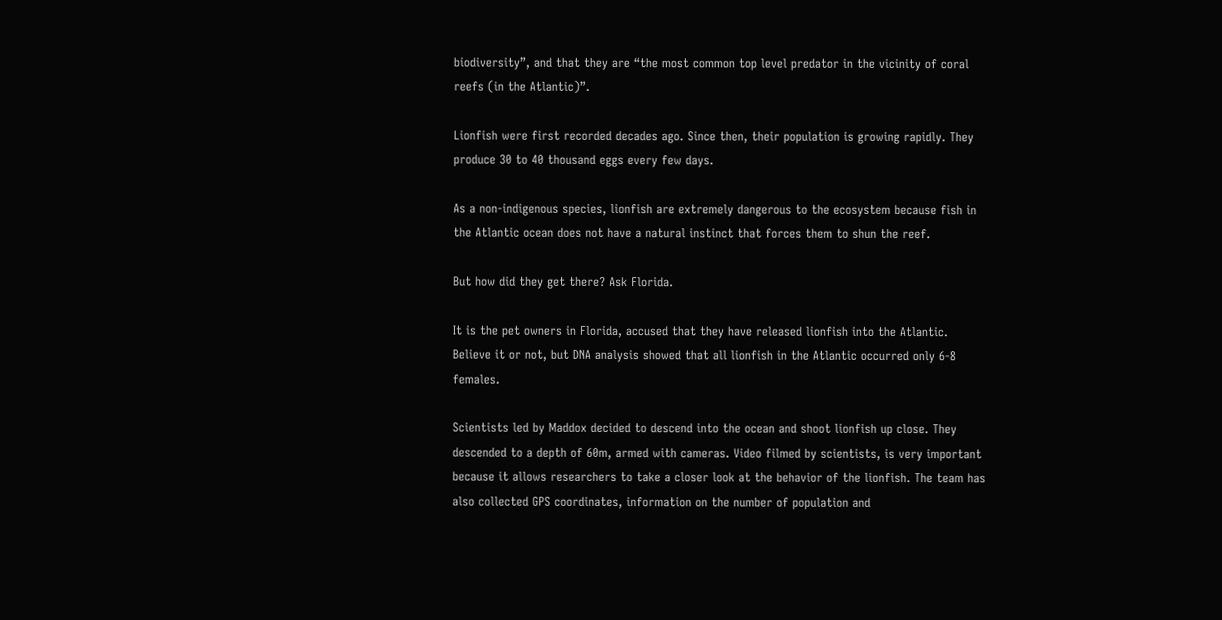biodiversity”, and that they are “the most common top level predator in the vicinity of coral reefs (in the Atlantic)”.

Lionfish were first recorded decades ago. Since then, their population is growing rapidly. They produce 30 to 40 thousand eggs every few days.

As a non-indigenous species, lionfish are extremely dangerous to the ecosystem because fish in the Atlantic ocean does not have a natural instinct that forces them to shun the reef.

But how did they get there? Ask Florida.

It is the pet owners in Florida, accused that they have released lionfish into the Atlantic. Believe it or not, but DNA analysis showed that all lionfish in the Atlantic occurred only 6-8 females.

Scientists led by Maddox decided to descend into the ocean and shoot lionfish up close. They descended to a depth of 60m, armed with cameras. Video filmed by scientists, is very important because it allows researchers to take a closer look at the behavior of the lionfish. The team has also collected GPS coordinates, information on the number of population and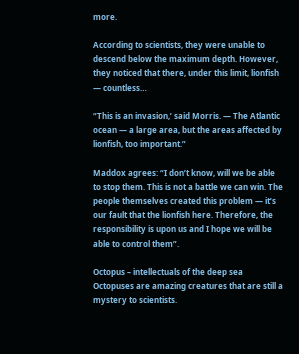more.

According to scientists, they were unable to descend below the maximum depth. However, they noticed that there, under this limit, lionfish — countless…

“This is an invasion,’ said Morris. — The Atlantic ocean — a large area, but the areas affected by lionfish, too important.”

Maddox agrees: “I don’t know, will we be able to stop them. This is not a battle we can win. The people themselves created this problem — it’s our fault that the lionfish here. Therefore, the responsibility is upon us and I hope we will be able to control them”.

Octopus – intellectuals of the deep sea
Octopuses are amazing creatures that are still a mystery to scientists.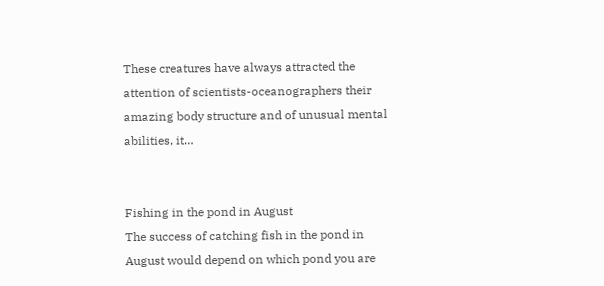These creatures have always attracted the attention of scientists-oceanographers their amazing body structure and of unusual mental abilities, it…


Fishing in the pond in August
The success of catching fish in the pond in August would depend on which pond you are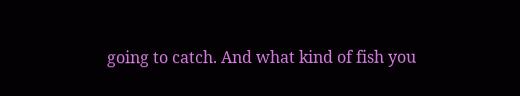going to catch. And what kind of fish you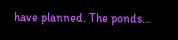have planned. The ponds…